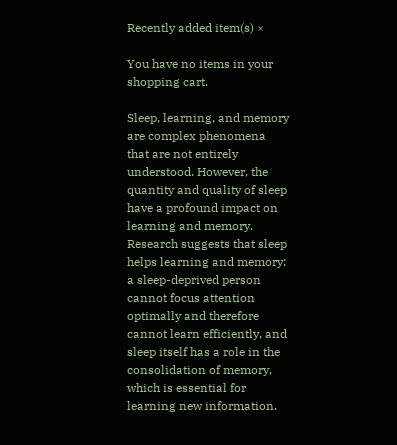Recently added item(s) ×

You have no items in your shopping cart.

Sleep, learning, and memory are complex phenomena that are not entirely understood. However, the quantity and quality of sleep have a profound impact on learning and memory. Research suggests that sleep helps learning and memory: a sleep-deprived person cannot focus attention optimally and therefore cannot learn efficiently, and sleep itself has a role in the consolidation of memory, which is essential for learning new information.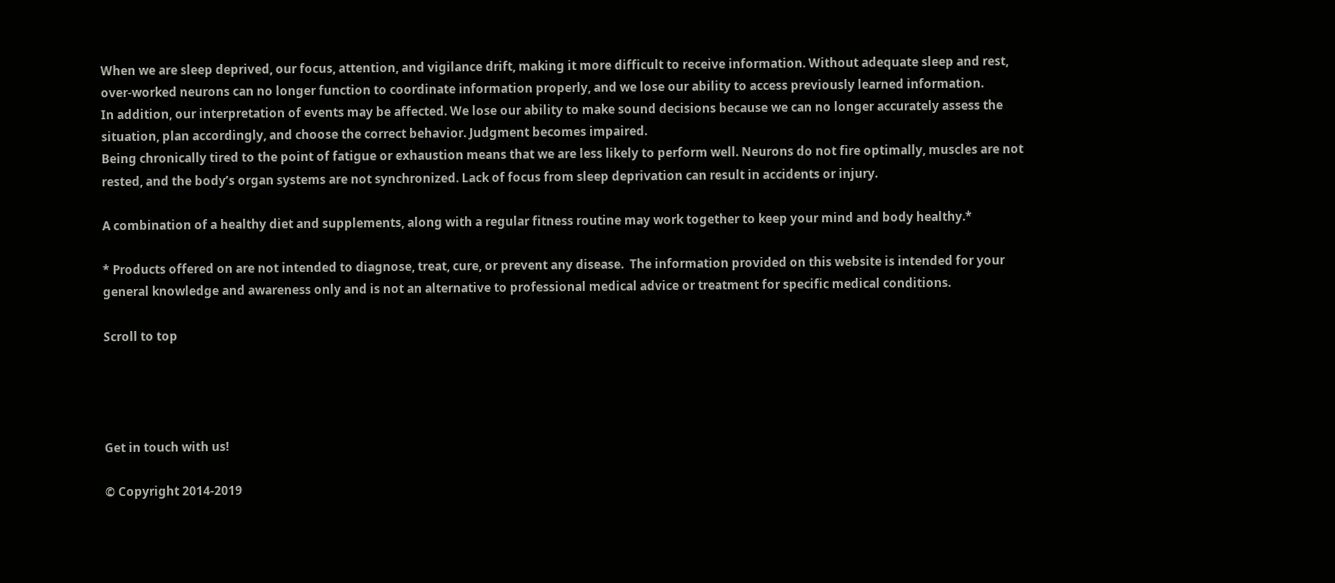When we are sleep deprived, our focus, attention, and vigilance drift, making it more difficult to receive information. Without adequate sleep and rest, over-worked neurons can no longer function to coordinate information properly, and we lose our ability to access previously learned information.
In addition, our interpretation of events may be affected. We lose our ability to make sound decisions because we can no longer accurately assess the situation, plan accordingly, and choose the correct behavior. Judgment becomes impaired.
Being chronically tired to the point of fatigue or exhaustion means that we are less likely to perform well. Neurons do not fire optimally, muscles are not rested, and the body’s organ systems are not synchronized. Lack of focus from sleep deprivation can result in accidents or injury.

A combination of a healthy diet and supplements, along with a regular fitness routine may work together to keep your mind and body healthy.*

* Products offered on are not intended to diagnose, treat, cure, or prevent any disease.  The information provided on this website is intended for your general knowledge and awareness only and is not an alternative to professional medical advice or treatment for specific medical conditions.

Scroll to top




Get in touch with us!

© Copyright 2014-2019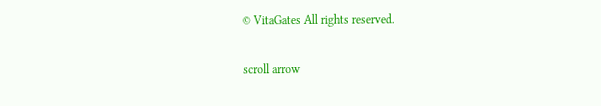© VitaGates All rights reserved.

scroll arrow